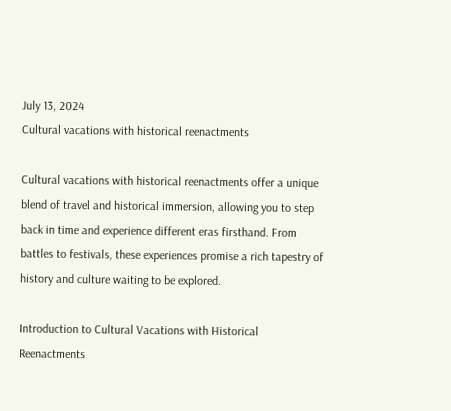July 13, 2024
Cultural vacations with historical reenactments

Cultural vacations with historical reenactments offer a unique blend of travel and historical immersion, allowing you to step back in time and experience different eras firsthand. From battles to festivals, these experiences promise a rich tapestry of history and culture waiting to be explored.

Introduction to Cultural Vacations with Historical Reenactments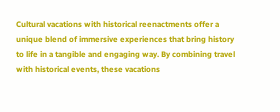Cultural vacations with historical reenactments offer a unique blend of immersive experiences that bring history to life in a tangible and engaging way. By combining travel with historical events, these vacations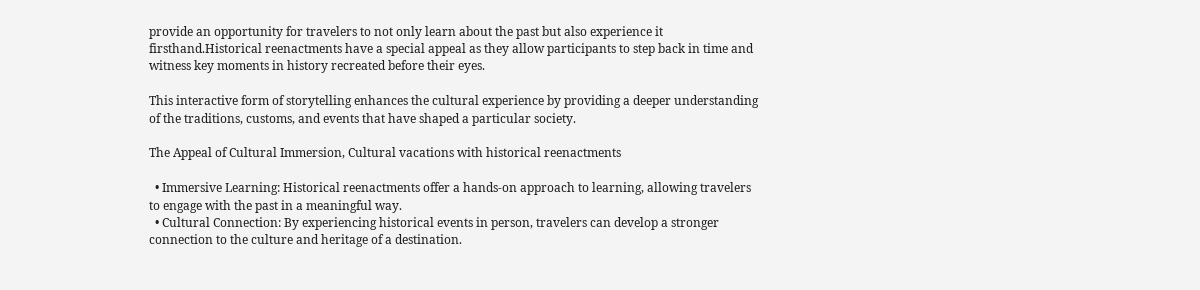provide an opportunity for travelers to not only learn about the past but also experience it firsthand.Historical reenactments have a special appeal as they allow participants to step back in time and witness key moments in history recreated before their eyes.

This interactive form of storytelling enhances the cultural experience by providing a deeper understanding of the traditions, customs, and events that have shaped a particular society.

The Appeal of Cultural Immersion, Cultural vacations with historical reenactments

  • Immersive Learning: Historical reenactments offer a hands-on approach to learning, allowing travelers to engage with the past in a meaningful way.
  • Cultural Connection: By experiencing historical events in person, travelers can develop a stronger connection to the culture and heritage of a destination.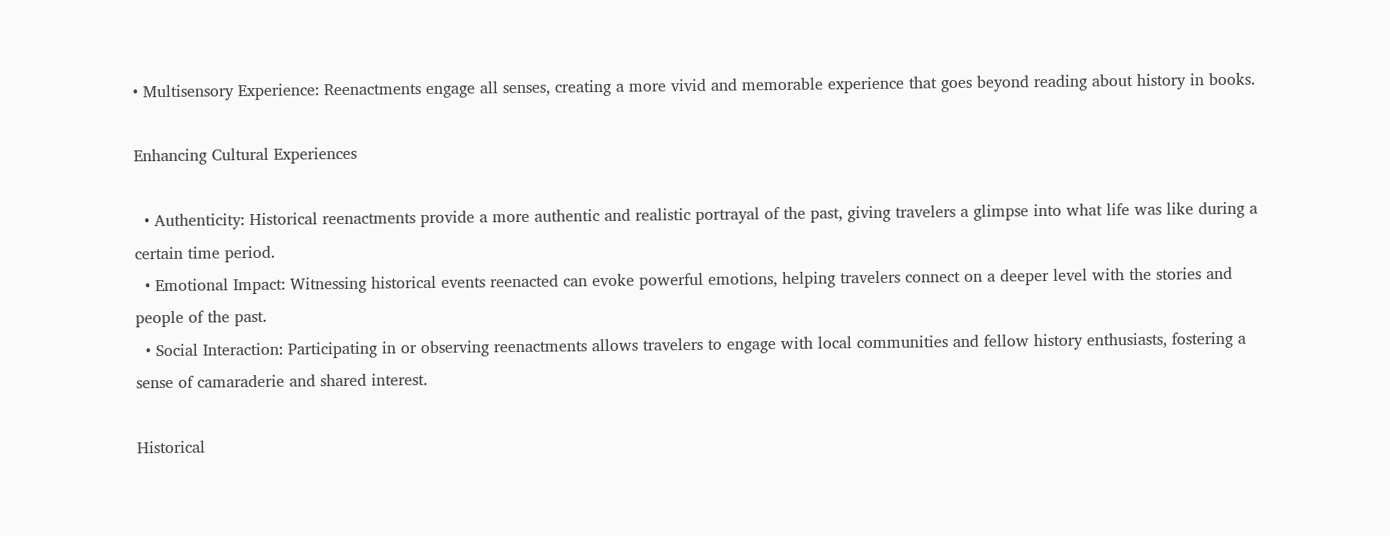• Multisensory Experience: Reenactments engage all senses, creating a more vivid and memorable experience that goes beyond reading about history in books.

Enhancing Cultural Experiences

  • Authenticity: Historical reenactments provide a more authentic and realistic portrayal of the past, giving travelers a glimpse into what life was like during a certain time period.
  • Emotional Impact: Witnessing historical events reenacted can evoke powerful emotions, helping travelers connect on a deeper level with the stories and people of the past.
  • Social Interaction: Participating in or observing reenactments allows travelers to engage with local communities and fellow history enthusiasts, fostering a sense of camaraderie and shared interest.

Historical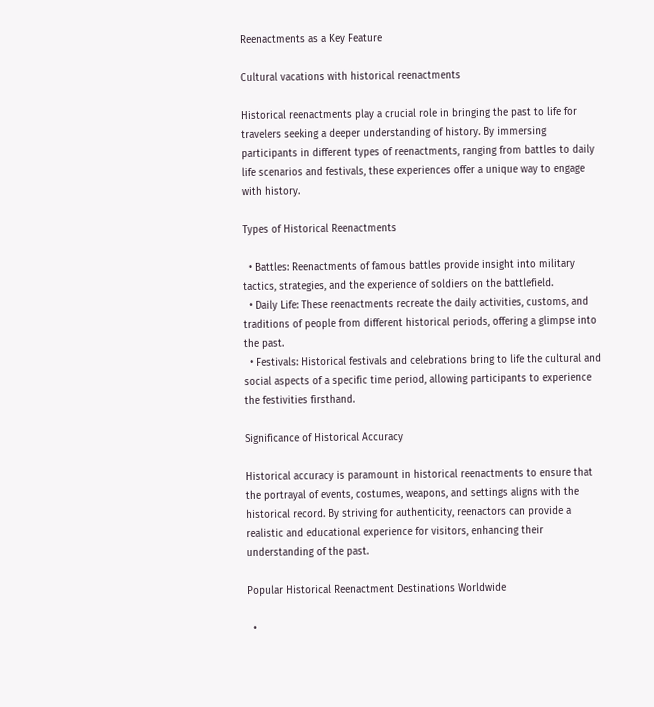Reenactments as a Key Feature

Cultural vacations with historical reenactments

Historical reenactments play a crucial role in bringing the past to life for travelers seeking a deeper understanding of history. By immersing participants in different types of reenactments, ranging from battles to daily life scenarios and festivals, these experiences offer a unique way to engage with history.

Types of Historical Reenactments

  • Battles: Reenactments of famous battles provide insight into military tactics, strategies, and the experience of soldiers on the battlefield.
  • Daily Life: These reenactments recreate the daily activities, customs, and traditions of people from different historical periods, offering a glimpse into the past.
  • Festivals: Historical festivals and celebrations bring to life the cultural and social aspects of a specific time period, allowing participants to experience the festivities firsthand.

Significance of Historical Accuracy

Historical accuracy is paramount in historical reenactments to ensure that the portrayal of events, costumes, weapons, and settings aligns with the historical record. By striving for authenticity, reenactors can provide a realistic and educational experience for visitors, enhancing their understanding of the past.

Popular Historical Reenactment Destinations Worldwide

  •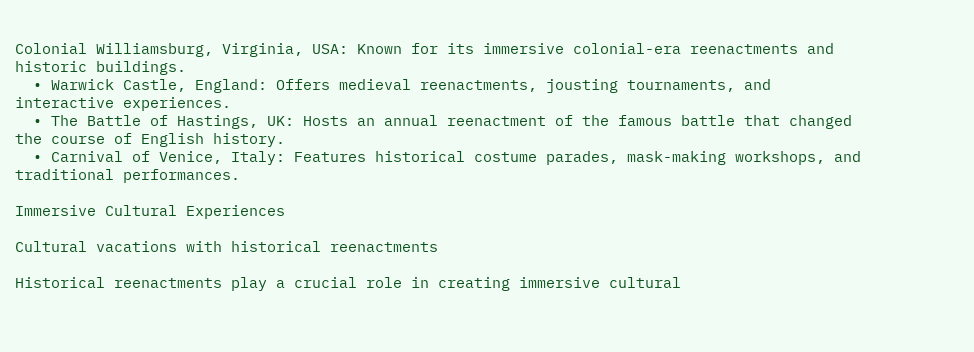Colonial Williamsburg, Virginia, USA: Known for its immersive colonial-era reenactments and historic buildings.
  • Warwick Castle, England: Offers medieval reenactments, jousting tournaments, and interactive experiences.
  • The Battle of Hastings, UK: Hosts an annual reenactment of the famous battle that changed the course of English history.
  • Carnival of Venice, Italy: Features historical costume parades, mask-making workshops, and traditional performances.

Immersive Cultural Experiences

Cultural vacations with historical reenactments

Historical reenactments play a crucial role in creating immersive cultural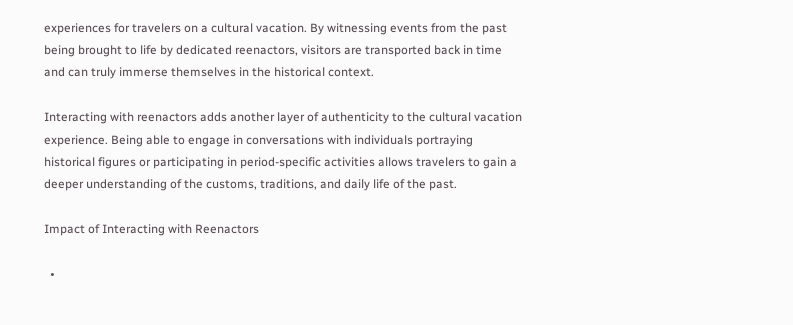experiences for travelers on a cultural vacation. By witnessing events from the past being brought to life by dedicated reenactors, visitors are transported back in time and can truly immerse themselves in the historical context.

Interacting with reenactors adds another layer of authenticity to the cultural vacation experience. Being able to engage in conversations with individuals portraying historical figures or participating in period-specific activities allows travelers to gain a deeper understanding of the customs, traditions, and daily life of the past.

Impact of Interacting with Reenactors

  •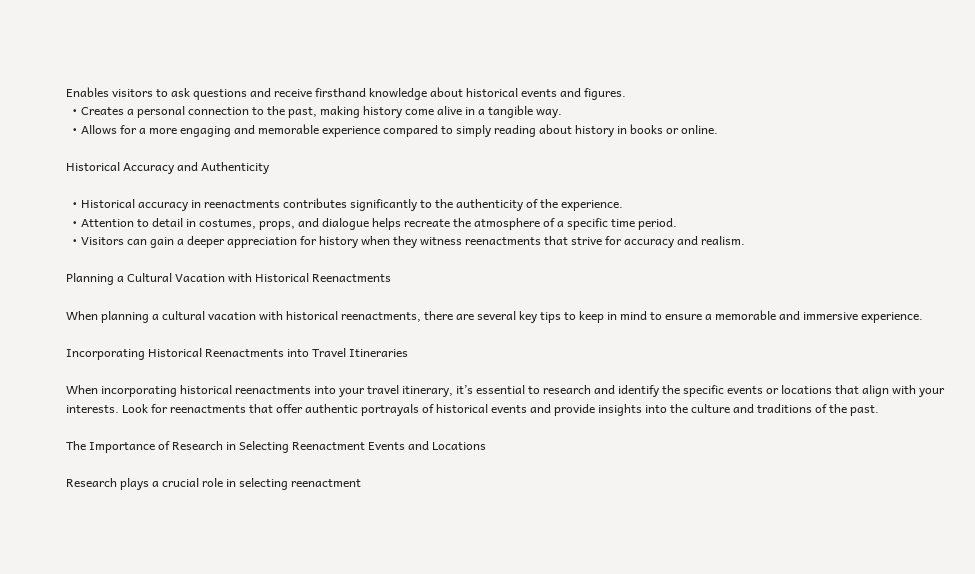Enables visitors to ask questions and receive firsthand knowledge about historical events and figures.
  • Creates a personal connection to the past, making history come alive in a tangible way.
  • Allows for a more engaging and memorable experience compared to simply reading about history in books or online.

Historical Accuracy and Authenticity

  • Historical accuracy in reenactments contributes significantly to the authenticity of the experience.
  • Attention to detail in costumes, props, and dialogue helps recreate the atmosphere of a specific time period.
  • Visitors can gain a deeper appreciation for history when they witness reenactments that strive for accuracy and realism.

Planning a Cultural Vacation with Historical Reenactments

When planning a cultural vacation with historical reenactments, there are several key tips to keep in mind to ensure a memorable and immersive experience.

Incorporating Historical Reenactments into Travel Itineraries

When incorporating historical reenactments into your travel itinerary, it’s essential to research and identify the specific events or locations that align with your interests. Look for reenactments that offer authentic portrayals of historical events and provide insights into the culture and traditions of the past.

The Importance of Research in Selecting Reenactment Events and Locations

Research plays a crucial role in selecting reenactment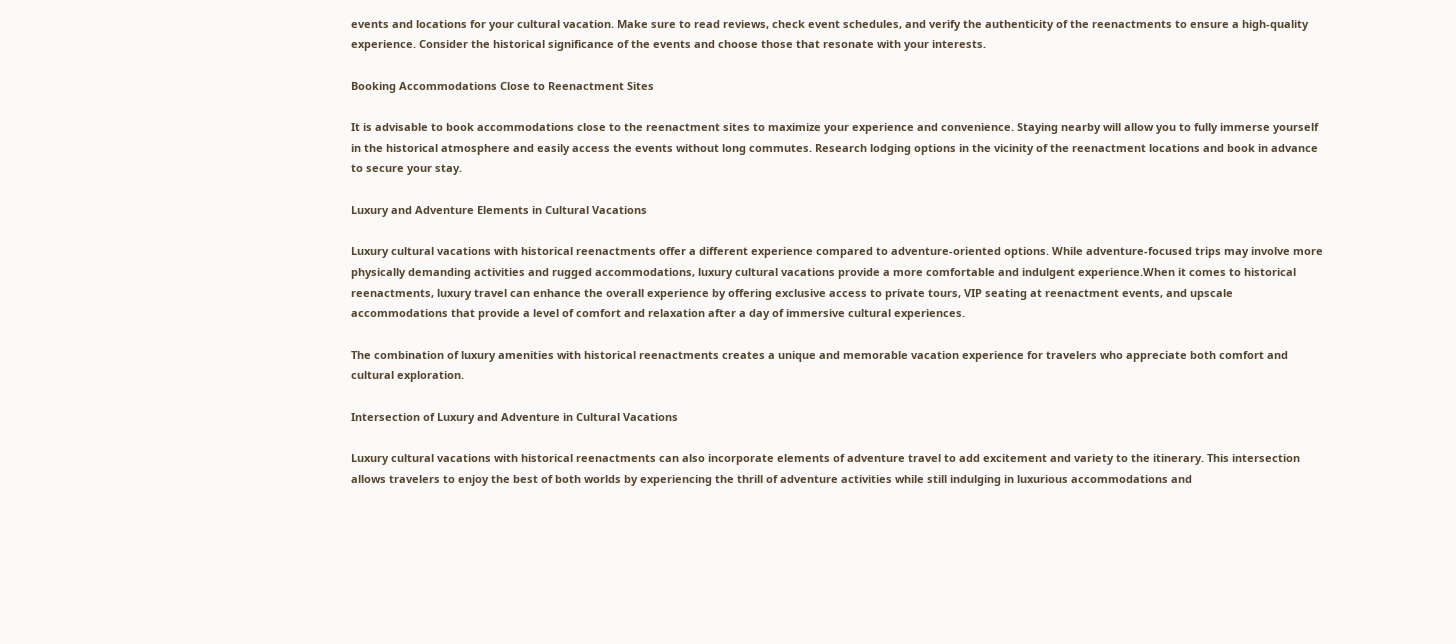events and locations for your cultural vacation. Make sure to read reviews, check event schedules, and verify the authenticity of the reenactments to ensure a high-quality experience. Consider the historical significance of the events and choose those that resonate with your interests.

Booking Accommodations Close to Reenactment Sites

It is advisable to book accommodations close to the reenactment sites to maximize your experience and convenience. Staying nearby will allow you to fully immerse yourself in the historical atmosphere and easily access the events without long commutes. Research lodging options in the vicinity of the reenactment locations and book in advance to secure your stay.

Luxury and Adventure Elements in Cultural Vacations

Luxury cultural vacations with historical reenactments offer a different experience compared to adventure-oriented options. While adventure-focused trips may involve more physically demanding activities and rugged accommodations, luxury cultural vacations provide a more comfortable and indulgent experience.When it comes to historical reenactments, luxury travel can enhance the overall experience by offering exclusive access to private tours, VIP seating at reenactment events, and upscale accommodations that provide a level of comfort and relaxation after a day of immersive cultural experiences.

The combination of luxury amenities with historical reenactments creates a unique and memorable vacation experience for travelers who appreciate both comfort and cultural exploration.

Intersection of Luxury and Adventure in Cultural Vacations

Luxury cultural vacations with historical reenactments can also incorporate elements of adventure travel to add excitement and variety to the itinerary. This intersection allows travelers to enjoy the best of both worlds by experiencing the thrill of adventure activities while still indulging in luxurious accommodations and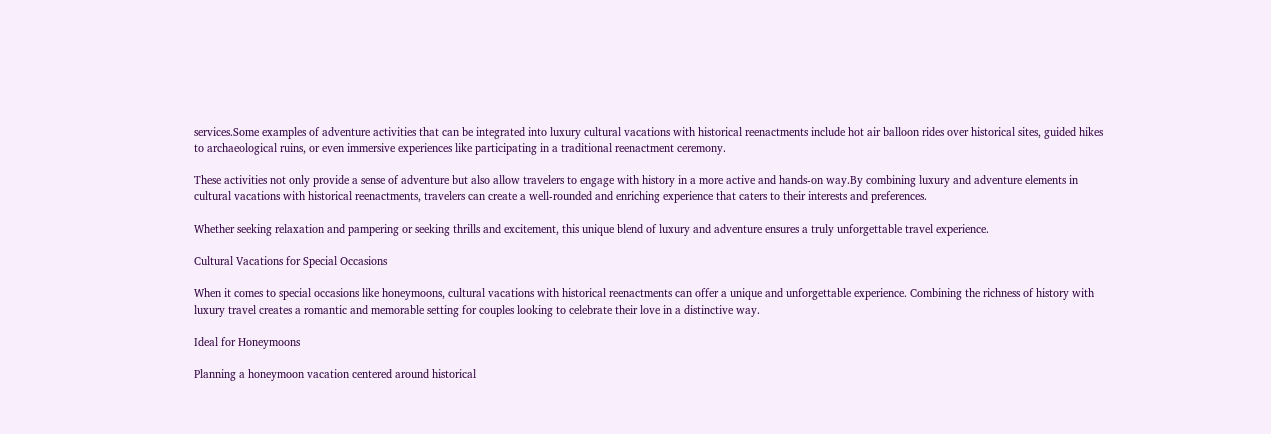services.Some examples of adventure activities that can be integrated into luxury cultural vacations with historical reenactments include hot air balloon rides over historical sites, guided hikes to archaeological ruins, or even immersive experiences like participating in a traditional reenactment ceremony.

These activities not only provide a sense of adventure but also allow travelers to engage with history in a more active and hands-on way.By combining luxury and adventure elements in cultural vacations with historical reenactments, travelers can create a well-rounded and enriching experience that caters to their interests and preferences.

Whether seeking relaxation and pampering or seeking thrills and excitement, this unique blend of luxury and adventure ensures a truly unforgettable travel experience.

Cultural Vacations for Special Occasions

When it comes to special occasions like honeymoons, cultural vacations with historical reenactments can offer a unique and unforgettable experience. Combining the richness of history with luxury travel creates a romantic and memorable setting for couples looking to celebrate their love in a distinctive way.

Ideal for Honeymoons

Planning a honeymoon vacation centered around historical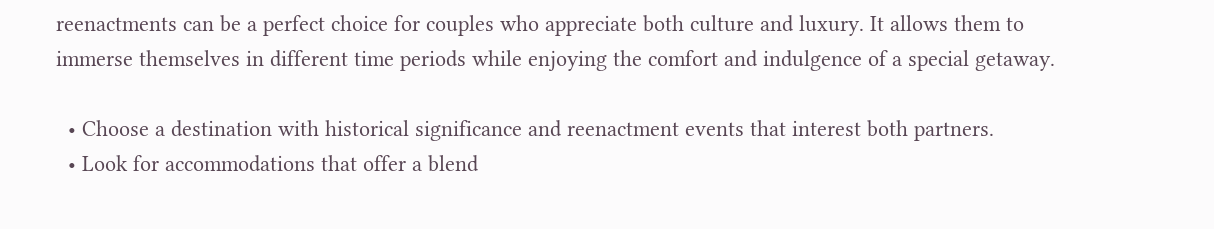reenactments can be a perfect choice for couples who appreciate both culture and luxury. It allows them to immerse themselves in different time periods while enjoying the comfort and indulgence of a special getaway.

  • Choose a destination with historical significance and reenactment events that interest both partners.
  • Look for accommodations that offer a blend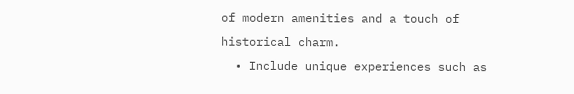of modern amenities and a touch of historical charm.
  • Include unique experiences such as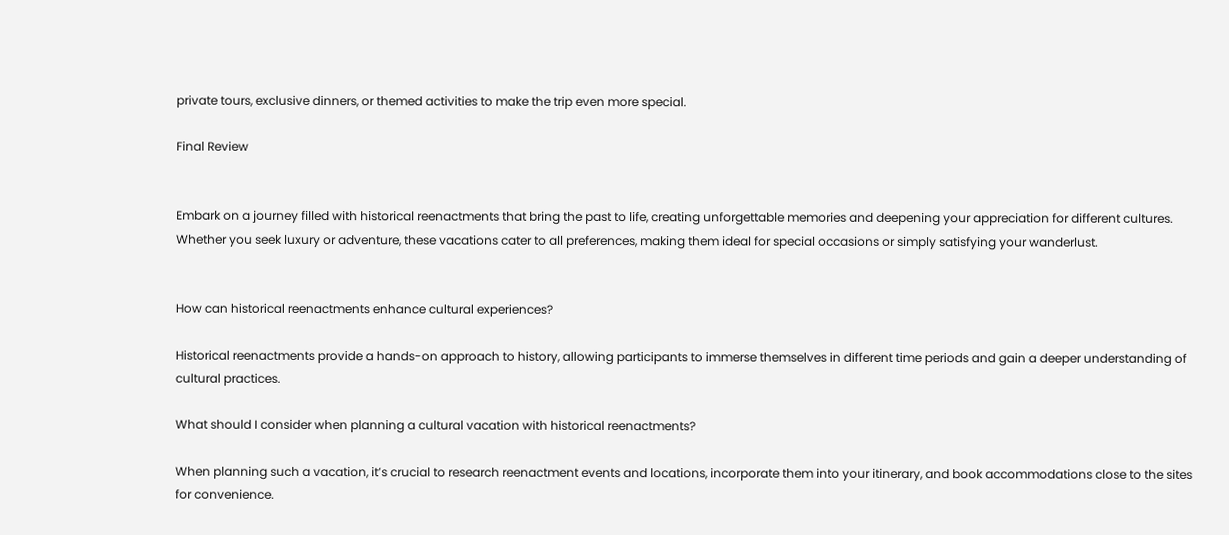private tours, exclusive dinners, or themed activities to make the trip even more special.

Final Review


Embark on a journey filled with historical reenactments that bring the past to life, creating unforgettable memories and deepening your appreciation for different cultures. Whether you seek luxury or adventure, these vacations cater to all preferences, making them ideal for special occasions or simply satisfying your wanderlust.


How can historical reenactments enhance cultural experiences?

Historical reenactments provide a hands-on approach to history, allowing participants to immerse themselves in different time periods and gain a deeper understanding of cultural practices.

What should I consider when planning a cultural vacation with historical reenactments?

When planning such a vacation, it’s crucial to research reenactment events and locations, incorporate them into your itinerary, and book accommodations close to the sites for convenience.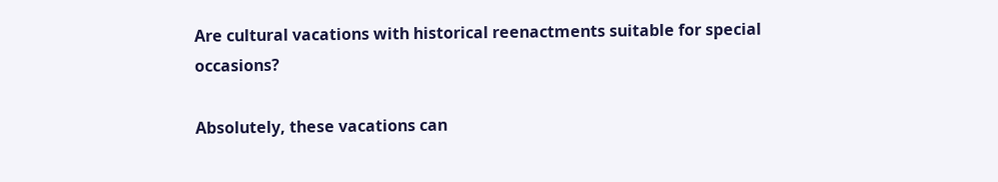Are cultural vacations with historical reenactments suitable for special occasions?

Absolutely, these vacations can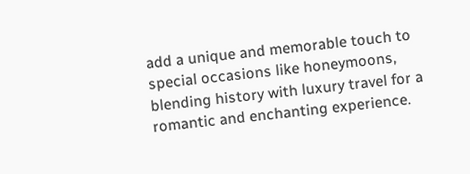add a unique and memorable touch to special occasions like honeymoons, blending history with luxury travel for a romantic and enchanting experience.